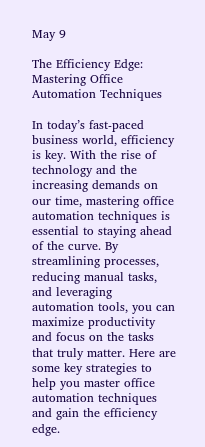May 9

The Efficiency Edge: Mastering Office Automation Techniques

In today’s fast-paced business world, efficiency is key. With the rise of technology and the increasing demands on our time, mastering office automation techniques is essential to staying ahead of the curve. By streamlining processes, reducing manual tasks, and leveraging automation tools, you can maximize productivity and focus on the tasks that truly matter. Here are some key strategies to help you master office automation techniques and gain the efficiency edge.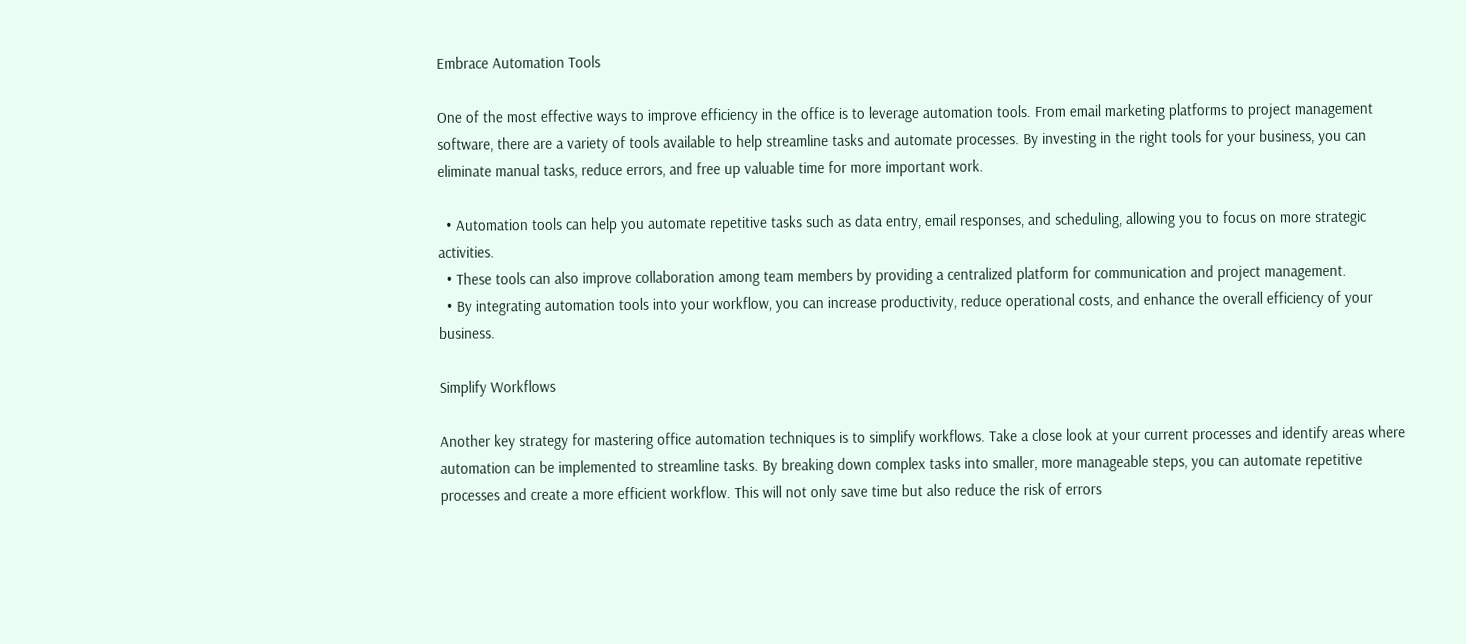Embrace Automation Tools

One of the most effective ways to improve efficiency in the office is to leverage automation tools. From email marketing platforms to project management software, there are a variety of tools available to help streamline tasks and automate processes. By investing in the right tools for your business, you can eliminate manual tasks, reduce errors, and free up valuable time for more important work.

  • Automation tools can help you automate repetitive tasks such as data entry, email responses, and scheduling, allowing you to focus on more strategic activities.
  • These tools can also improve collaboration among team members by providing a centralized platform for communication and project management.
  • By integrating automation tools into your workflow, you can increase productivity, reduce operational costs, and enhance the overall efficiency of your business.

Simplify Workflows

Another key strategy for mastering office automation techniques is to simplify workflows. Take a close look at your current processes and identify areas where automation can be implemented to streamline tasks. By breaking down complex tasks into smaller, more manageable steps, you can automate repetitive processes and create a more efficient workflow. This will not only save time but also reduce the risk of errors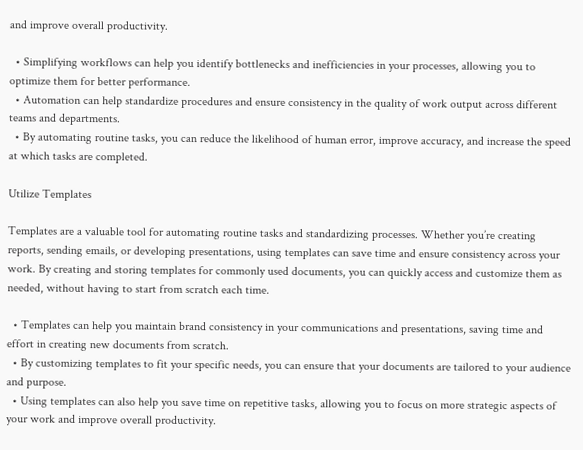and improve overall productivity.

  • Simplifying workflows can help you identify bottlenecks and inefficiencies in your processes, allowing you to optimize them for better performance.
  • Automation can help standardize procedures and ensure consistency in the quality of work output across different teams and departments.
  • By automating routine tasks, you can reduce the likelihood of human error, improve accuracy, and increase the speed at which tasks are completed.

Utilize Templates

Templates are a valuable tool for automating routine tasks and standardizing processes. Whether you’re creating reports, sending emails, or developing presentations, using templates can save time and ensure consistency across your work. By creating and storing templates for commonly used documents, you can quickly access and customize them as needed, without having to start from scratch each time.

  • Templates can help you maintain brand consistency in your communications and presentations, saving time and effort in creating new documents from scratch.
  • By customizing templates to fit your specific needs, you can ensure that your documents are tailored to your audience and purpose.
  • Using templates can also help you save time on repetitive tasks, allowing you to focus on more strategic aspects of your work and improve overall productivity.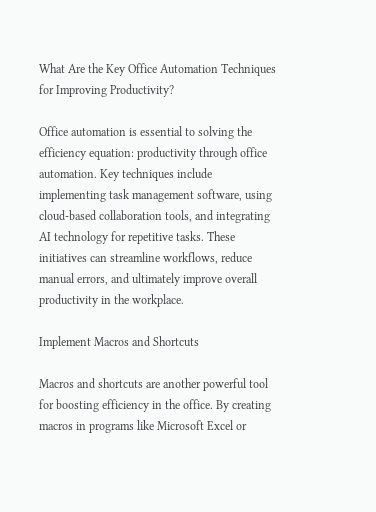What Are the Key Office Automation Techniques for Improving Productivity?

Office automation is essential to solving the efficiency equation: productivity through office automation. Key techniques include implementing task management software, using cloud-based collaboration tools, and integrating AI technology for repetitive tasks. These initiatives can streamline workflows, reduce manual errors, and ultimately improve overall productivity in the workplace.

Implement Macros and Shortcuts

Macros and shortcuts are another powerful tool for boosting efficiency in the office. By creating macros in programs like Microsoft Excel or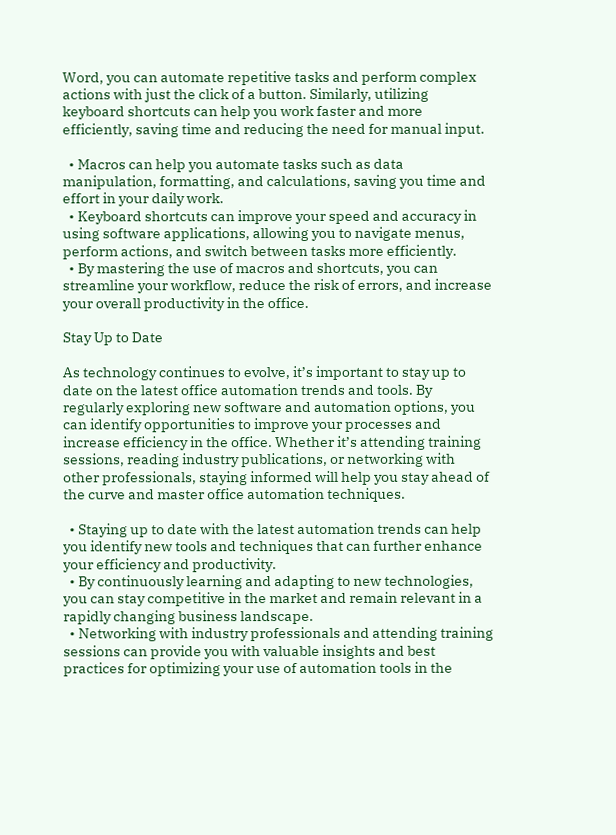Word, you can automate repetitive tasks and perform complex actions with just the click of a button. Similarly, utilizing keyboard shortcuts can help you work faster and more efficiently, saving time and reducing the need for manual input.

  • Macros can help you automate tasks such as data manipulation, formatting, and calculations, saving you time and effort in your daily work.
  • Keyboard shortcuts can improve your speed and accuracy in using software applications, allowing you to navigate menus, perform actions, and switch between tasks more efficiently.
  • By mastering the use of macros and shortcuts, you can streamline your workflow, reduce the risk of errors, and increase your overall productivity in the office.

Stay Up to Date

As technology continues to evolve, it’s important to stay up to date on the latest office automation trends and tools. By regularly exploring new software and automation options, you can identify opportunities to improve your processes and increase efficiency in the office. Whether it’s attending training sessions, reading industry publications, or networking with other professionals, staying informed will help you stay ahead of the curve and master office automation techniques.

  • Staying up to date with the latest automation trends can help you identify new tools and techniques that can further enhance your efficiency and productivity.
  • By continuously learning and adapting to new technologies, you can stay competitive in the market and remain relevant in a rapidly changing business landscape.
  • Networking with industry professionals and attending training sessions can provide you with valuable insights and best practices for optimizing your use of automation tools in the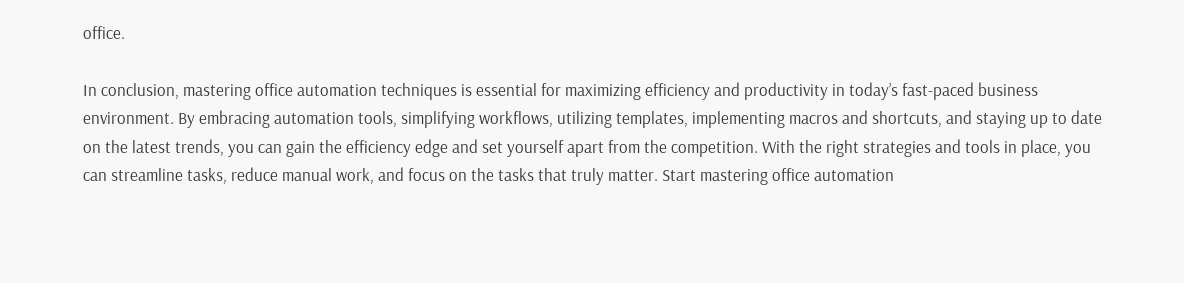office.

In conclusion, mastering office automation techniques is essential for maximizing efficiency and productivity in today’s fast-paced business environment. By embracing automation tools, simplifying workflows, utilizing templates, implementing macros and shortcuts, and staying up to date on the latest trends, you can gain the efficiency edge and set yourself apart from the competition. With the right strategies and tools in place, you can streamline tasks, reduce manual work, and focus on the tasks that truly matter. Start mastering office automation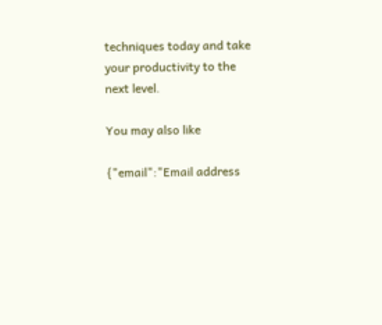techniques today and take your productivity to the next level.

You may also like

{"email":"Email address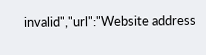invalid","url":"Website address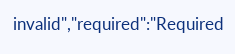invalid","required":"Required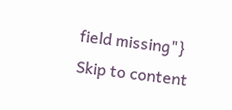field missing"}
Skip to content